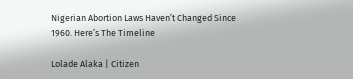Nigerian Abortion Laws Haven’t Changed Since 1960. Here’s The Timeline

Lolade Alaka | Citizen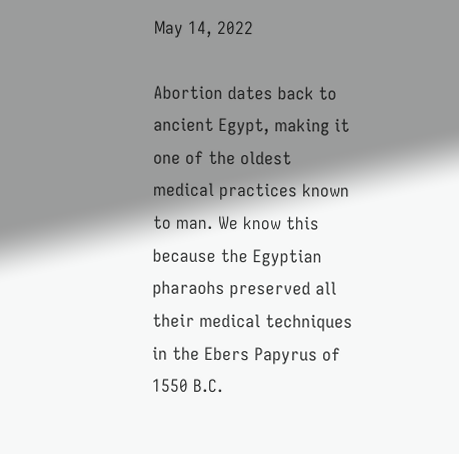May 14, 2022

Abortion dates back to ancient Egypt, making it one of the oldest medical practices known to man. We know this because the Egyptian pharaohs preserved all their medical techniques in the Ebers Papyrus of 1550 B.C.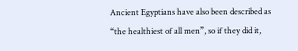Ancient Egyptians have also been described as “the healthiest of all men”, so if they did it,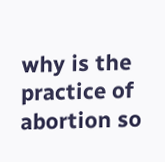why is the practice of abortion so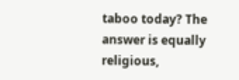taboo today? The answer is equally religious,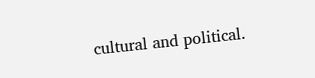cultural and political.